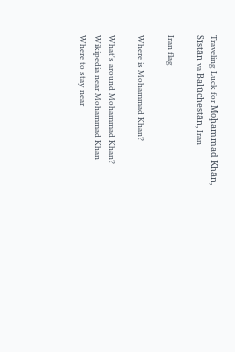Traveling Luck for Moḩammad Khān, Sīstān va Balūchestān, Iran

Iran flag

Where is Mohammad Khan?

What's around Mohammad Khan?
Wikipedia near Mohammad Khan
Where to stay near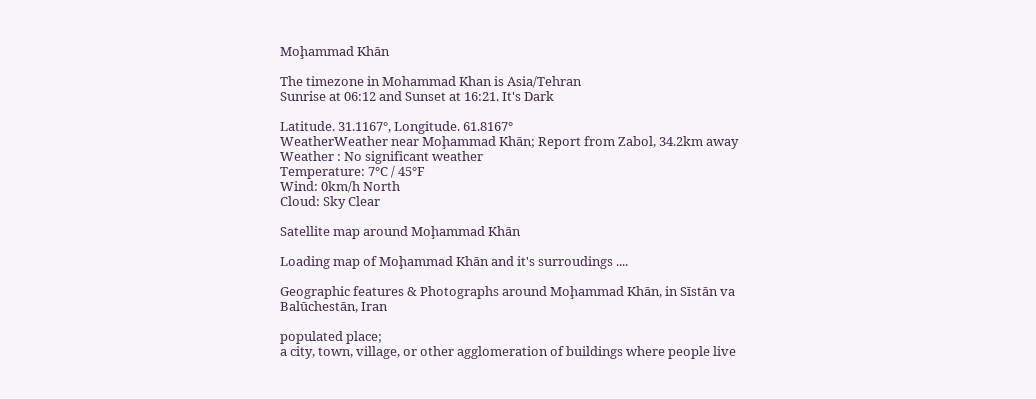Moḩammad Khān

The timezone in Mohammad Khan is Asia/Tehran
Sunrise at 06:12 and Sunset at 16:21. It's Dark

Latitude. 31.1167°, Longitude. 61.8167°
WeatherWeather near Moḩammad Khān; Report from Zabol, 34.2km away
Weather : No significant weather
Temperature: 7°C / 45°F
Wind: 0km/h North
Cloud: Sky Clear

Satellite map around Moḩammad Khān

Loading map of Moḩammad Khān and it's surroudings ....

Geographic features & Photographs around Moḩammad Khān, in Sīstān va Balūchestān, Iran

populated place;
a city, town, village, or other agglomeration of buildings where people live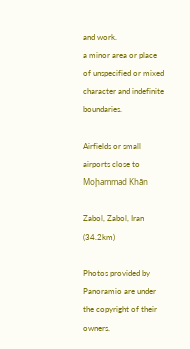and work.
a minor area or place of unspecified or mixed character and indefinite boundaries.

Airfields or small airports close to Moḩammad Khān

Zabol, Zabol, Iran (34.2km)

Photos provided by Panoramio are under the copyright of their owners.